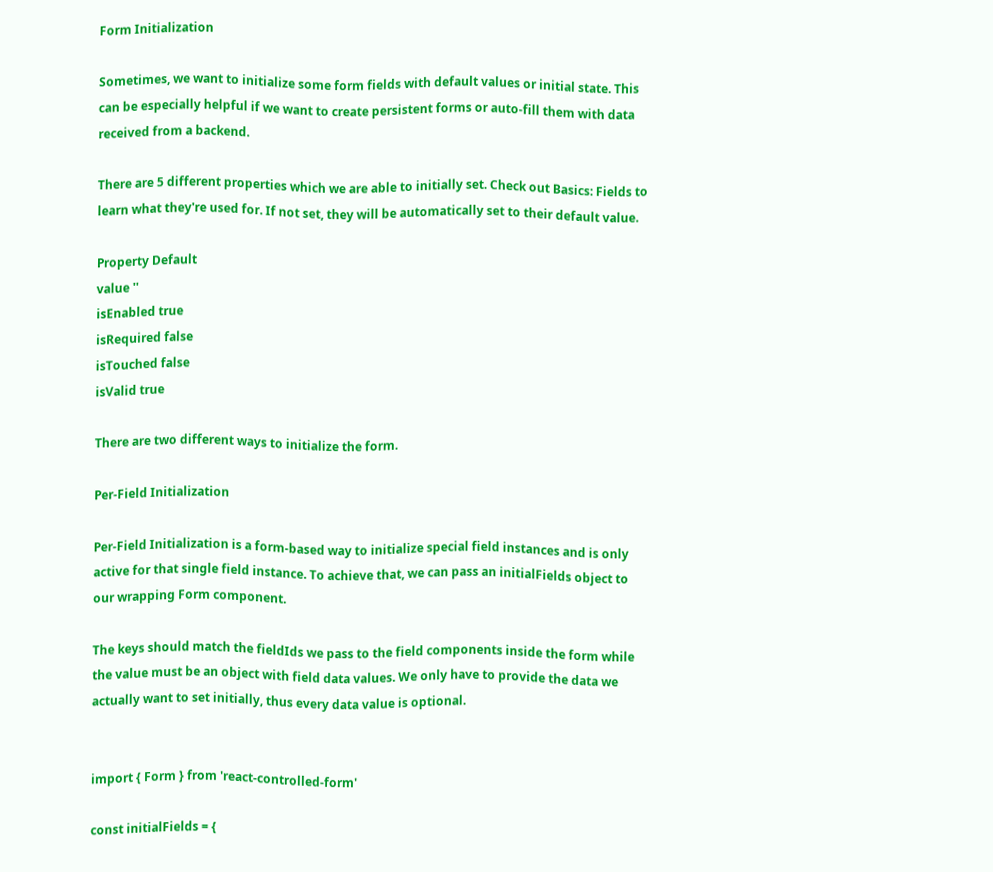Form Initialization

Sometimes, we want to initialize some form fields with default values or initial state. This can be especially helpful if we want to create persistent forms or auto-fill them with data received from a backend.

There are 5 different properties which we are able to initially set. Check out Basics: Fields to learn what they're used for. If not set, they will be automatically set to their default value.

Property Default
value ''
isEnabled true
isRequired false
isTouched false
isValid true

There are two different ways to initialize the form.

Per-Field Initialization

Per-Field Initialization is a form-based way to initialize special field instances and is only active for that single field instance. To achieve that, we can pass an initialFields object to our wrapping Form component.

The keys should match the fieldIds we pass to the field components inside the form while the value must be an object with field data values. We only have to provide the data we actually want to set initially, thus every data value is optional.


import { Form } from 'react-controlled-form'

const initialFields = {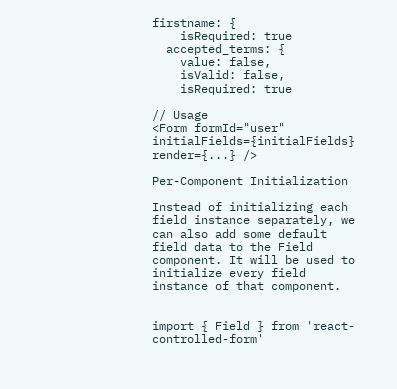firstname: {
    isRequired: true
  accepted_terms: {
    value: false,
    isValid: false,
    isRequired: true

// Usage
<Form formId="user" initialFields={initialFields} render={...} />

Per-Component Initialization

Instead of initializing each field instance separately, we can also add some default field data to the Field component. It will be used to initialize every field instance of that component.


import { Field } from 'react-controlled-form'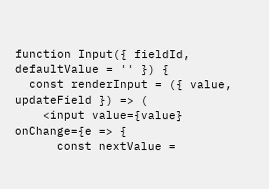function Input({ fieldId, defaultValue = '' }) {
  const renderInput = ({ value, updateField }) => (
    <input value={value} onChange={e => {
      const nextValue =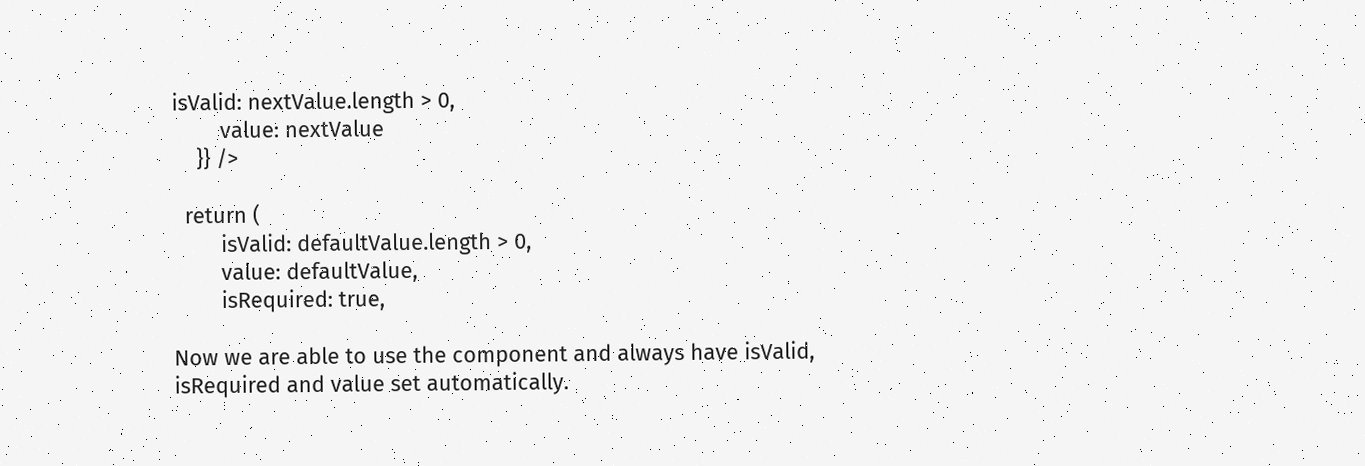isValid: nextValue.length > 0,
        value: nextValue
    }} />

  return (
        isValid: defaultValue.length > 0,
        value: defaultValue,
        isRequired: true,

Now we are able to use the component and always have isValid, isRequired and value set automatically.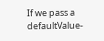If we pass a defaultValue-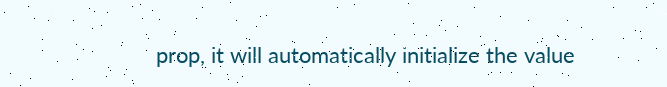prop, it will automatically initialize the value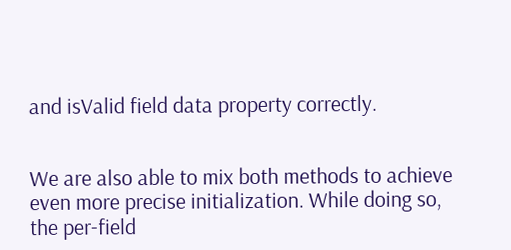and isValid field data property correctly.


We are also able to mix both methods to achieve even more precise initialization. While doing so, the per-field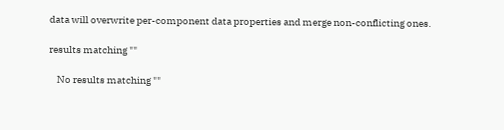data will overwrite per-component data properties and merge non-conflicting ones.

results matching ""

    No results matching ""